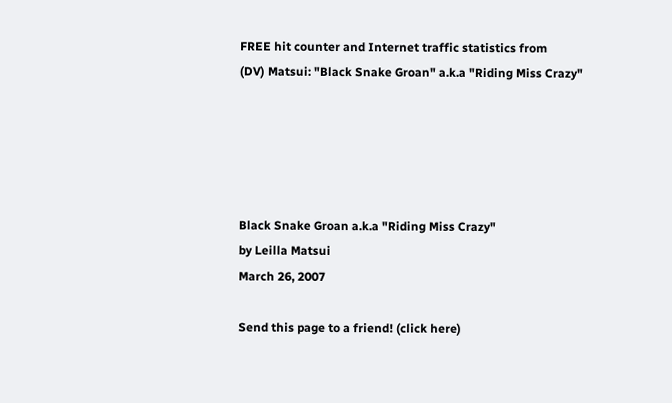FREE hit counter and Internet traffic statistics from
(DV) Matsui: "Black Snake Groan" a.k.a "Riding Miss Crazy"





Black Snake Groan a.k.a "Riding Miss Crazy"
by Leilla Matsui
March 26, 2007

Send this page to a friend! (click here)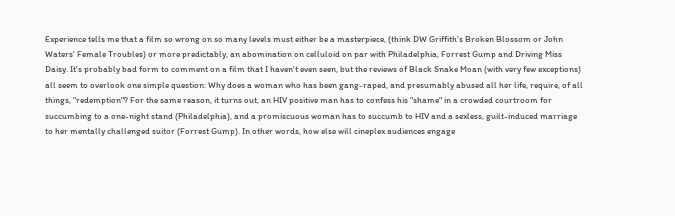Experience tells me that a film so wrong on so many levels must either be a masterpiece, (think DW Griffith's Broken Blossom or John Waters' Female Troubles) or more predictably, an abomination on celluloid on par with Philadelphia, Forrest Gump and Driving Miss Daisy. It's probably bad form to comment on a film that I haven't even seen, but the reviews of Black Snake Moan (with very few exceptions) all seem to overlook one simple question: Why does a woman who has been gang-raped, and presumably abused all her life, require, of all things, "redemption"? For the same reason, it turns out, an HIV positive man has to confess his "shame" in a crowded courtroom for succumbing to a one-night stand (Philadelphia), and a promiscuous woman has to succumb to HIV and a sexless, guilt-induced marriage to her mentally challenged suitor (Forrest Gump). In other words, how else will cineplex audiences engage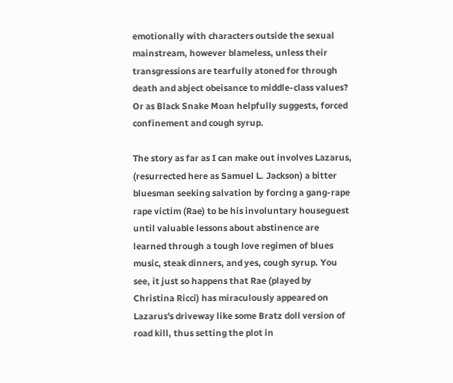emotionally with characters outside the sexual mainstream, however blameless, unless their transgressions are tearfully atoned for through death and abject obeisance to middle-class values? Or as Black Snake Moan helpfully suggests, forced confinement and cough syrup.

The story as far as I can make out involves Lazarus, (resurrected here as Samuel L. Jackson) a bitter bluesman seeking salvation by forcing a gang-rape rape victim (Rae) to be his involuntary houseguest until valuable lessons about abstinence are learned through a tough love regimen of blues music, steak dinners, and yes, cough syrup. You see, it just so happens that Rae (played by Christina Ricci) has miraculously appeared on Lazarus's driveway like some Bratz doll version of road kill, thus setting the plot in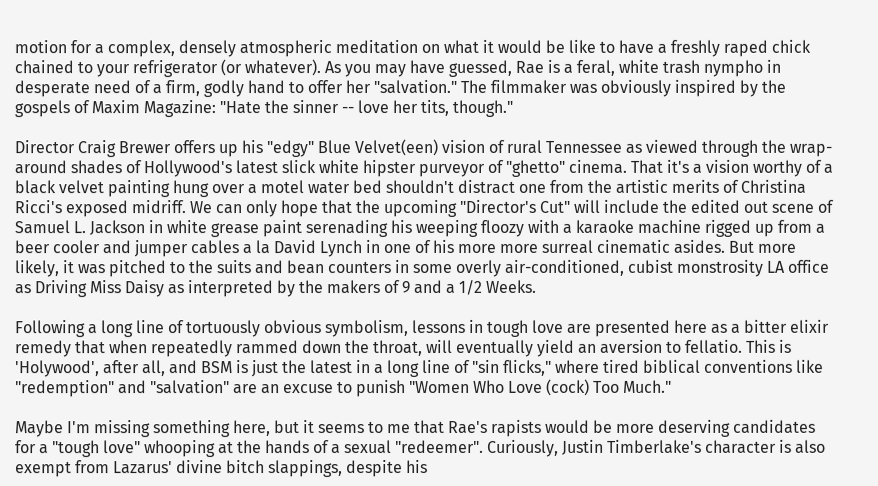motion for a complex, densely atmospheric meditation on what it would be like to have a freshly raped chick chained to your refrigerator (or whatever). As you may have guessed, Rae is a feral, white trash nympho in desperate need of a firm, godly hand to offer her "salvation." The filmmaker was obviously inspired by the gospels of Maxim Magazine: "Hate the sinner -- love her tits, though."

Director Craig Brewer offers up his "edgy" Blue Velvet(een) vision of rural Tennessee as viewed through the wrap-around shades of Hollywood's latest slick white hipster purveyor of "ghetto" cinema. That it's a vision worthy of a black velvet painting hung over a motel water bed shouldn't distract one from the artistic merits of Christina Ricci's exposed midriff. We can only hope that the upcoming "Director's Cut" will include the edited out scene of Samuel L. Jackson in white grease paint serenading his weeping floozy with a karaoke machine rigged up from a beer cooler and jumper cables a la David Lynch in one of his more more surreal cinematic asides. But more likely, it was pitched to the suits and bean counters in some overly air-conditioned, cubist monstrosity LA office as Driving Miss Daisy as interpreted by the makers of 9 and a 1/2 Weeks.

Following a long line of tortuously obvious symbolism, lessons in tough love are presented here as a bitter elixir remedy that when repeatedly rammed down the throat, will eventually yield an aversion to fellatio. This is 'Holywood', after all, and BSM is just the latest in a long line of "sin flicks," where tired biblical conventions like "redemption" and "salvation" are an excuse to punish "Women Who Love (cock) Too Much."

Maybe I'm missing something here, but it seems to me that Rae's rapists would be more deserving candidates for a "tough love" whooping at the hands of a sexual "redeemer". Curiously, Justin Timberlake's character is also exempt from Lazarus' divine bitch slappings, despite his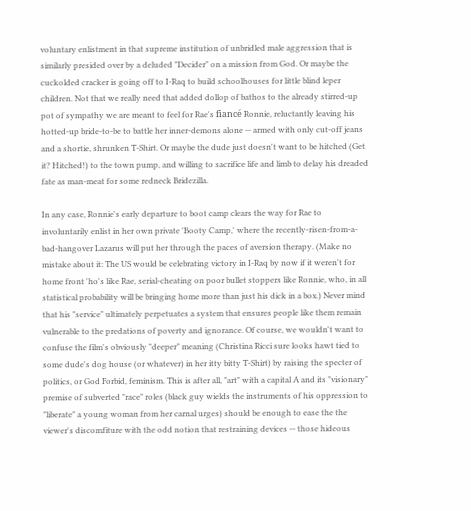voluntary enlistment in that supreme institution of unbridled male aggression that is similarly presided over by a deluded "Decider" on a mission from God. Or maybe the cuckolded cracker is going off to I-Raq to build schoolhouses for little blind leper children. Not that we really need that added dollop of bathos to the already stirred-up pot of sympathy we are meant to feel for Rae's fiancé Ronnie, reluctantly leaving his hotted-up bride-to-be to battle her inner-demons alone -- armed with only cut-off jeans and a shortie, shrunken T-Shirt. Or maybe the dude just doesn't want to be hitched (Get it? Hitched!) to the town pump, and willing to sacrifice life and limb to delay his dreaded fate as man-meat for some redneck Bridezilla.

In any case, Ronnie's early departure to boot camp clears the way for Rae to involuntarily enlist in her own private 'Booty Camp,' where the recently-risen-from-a-bad-hangover Lazarus will put her through the paces of aversion therapy. (Make no mistake about it: The US would be celebrating victory in I-Raq by now if it weren't for home front 'ho's like Rae, serial-cheating on poor bullet stoppers like Ronnie, who, in all statistical probability will be bringing home more than just his dick in a box.) Never mind that his "service" ultimately perpetuates a system that ensures people like them remain vulnerable to the predations of poverty and ignorance. Of course, we wouldn't want to confuse the film's obviously "deeper" meaning (Christina Ricci sure looks hawt tied to some dude's dog house (or whatever) in her itty bitty T-Shirt) by raising the specter of politics, or God Forbid, feminism. This is after all, "art" with a capital A and its "visionary" premise of subverted "race" roles (black guy wields the instruments of his oppression to "liberate" a young woman from her carnal urges) should be enough to ease the the viewer's discomfiture with the odd notion that restraining devices -- those hideous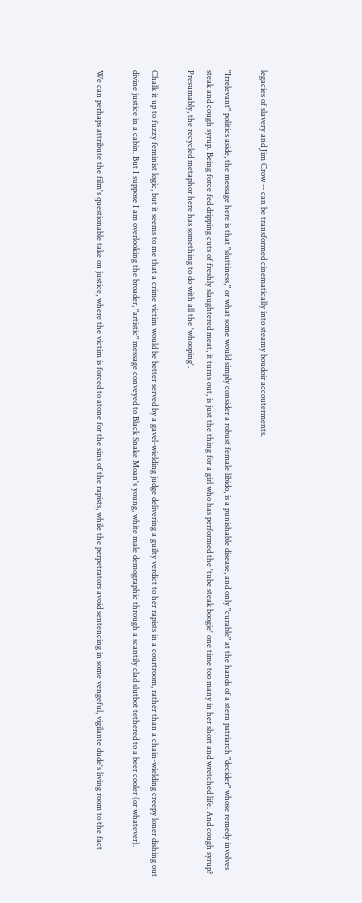legacies of slavery and Jim Crow -- can be transformed cinematically into steamy boudoir accouterments.

"Irrelevant" politics aside, the message here is that "sluttiness," or what some would simply consider a robust female libido, is a punishable disease, and only "curable" at the hands of a stern patriarch "decider" whose remedy involves steak and cough syrup. Being force fed dripping cuts of freshly slaughtered meat, it turns out, is just the thing for a girl who has performed the 'tube steak boogie' one time too many in her short and wretched life. And cough syrup? Presumably, the recycled metaphor here has something to do with all the 'whooping'.

Chalk it up to fuzzy feminist logic, but it seems to me that a crime victim would be better served by a gavel-wielding judge delivering a guilty verdict to her rapists in a courtroom, rather than a chain-wielding creepy loner dishing out divine justice in a cabin. But I suppose I am overlooking the broader, "artistic" message conveyed to Black Snake Moan's young, white male demographic through a scantily clad slutbot tethered to a beer cooler (or whatever).

We can perhaps attribute the film's questionable take on justice, where the victim is forced to atone for the sins of the rapists, while the perpetrators avoid sentencing in some vengeful, vigilante dude's living room to the fact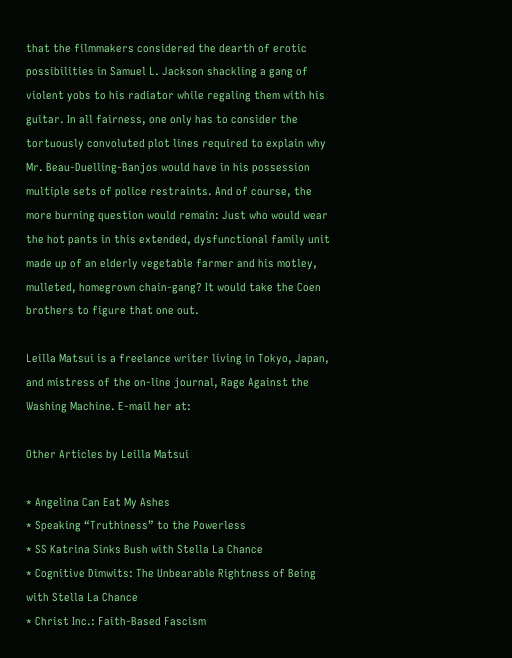that the filmmakers considered the dearth of erotic possibilities in Samuel L. Jackson shackling a gang of violent yobs to his radiator while regaling them with his guitar. In all fairness, one only has to consider the tortuously convoluted plot lines required to explain why Mr. Beau-Duelling-Banjos would have in his possession multiple sets of police restraints. And of course, the more burning question would remain: Just who would wear the hot pants in this extended, dysfunctional family unit made up of an elderly vegetable farmer and his motley, mulleted, homegrown chain-gang? It would take the Coen brothers to figure that one out.

Leilla Matsui is a freelance writer living in Tokyo, Japan, and mistress of the on-line journal, Rage Against the Washing Machine. E-mail her at:

Other Articles by Leilla Matsui

* Angelina Can Eat My Ashes
* Speaking “Truthiness” to the Powerless
* SS Katrina Sinks Bush with Stella La Chance
* Cognitive Dimwits: The Unbearable Rightness of Being
with Stella La Chance
* Christ Inc.: Faith-Based Fascism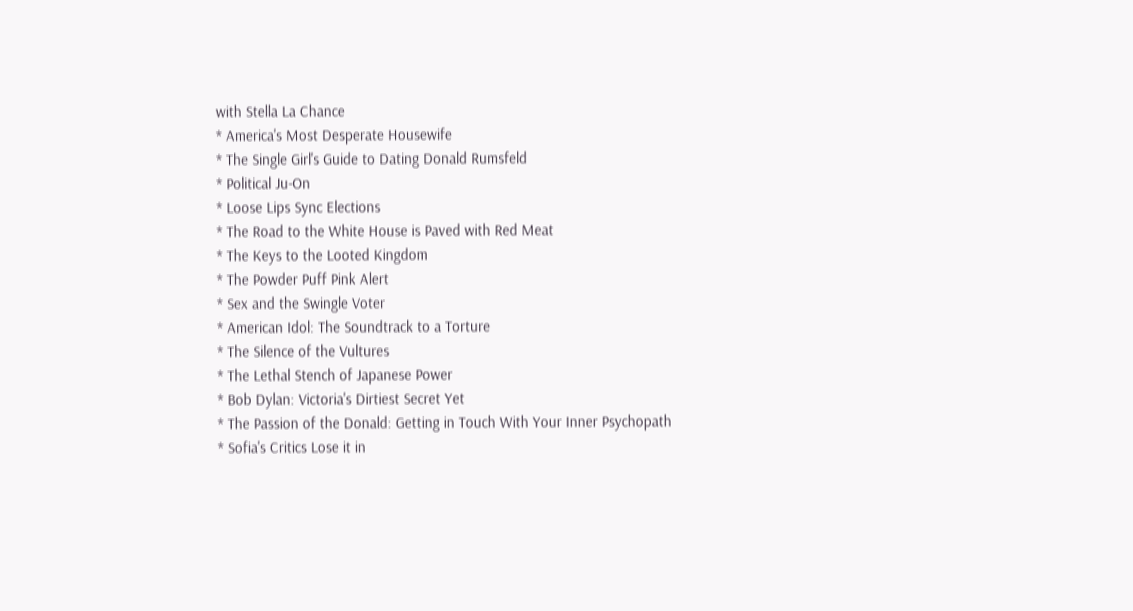with Stella La Chance
* America's Most Desperate Housewife
* The Single Girl's Guide to Dating Donald Rumsfeld
* Political Ju-On
* Loose Lips Sync Elections
* The Road to the White House is Paved with Red Meat
* The Keys to the Looted Kingdom
* The Powder Puff Pink Alert
* Sex and the Swingle Voter
* American Idol: The Soundtrack to a Torture
* The Silence of the Vultures
* The Lethal Stench of Japanese Power
* Bob Dylan: Victoria's Dirtiest Secret Yet
* The Passion of the Donald: Getting in Touch With Your Inner Psychopath
* Sofia's Critics Lose it in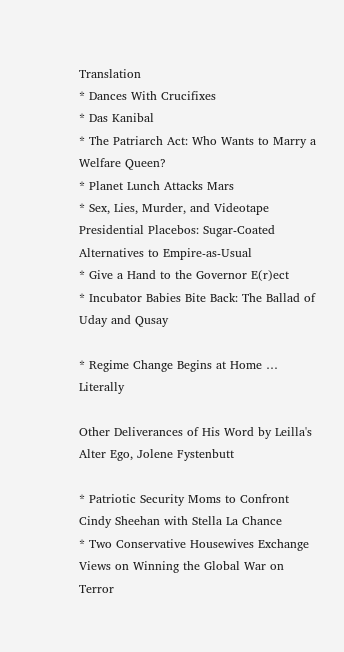Translation
* Dances With Crucifixes
* Das Kanibal
* The Patriarch Act: Who Wants to Marry a Welfare Queen?
* Planet Lunch Attacks Mars
* Sex, Lies, Murder, and Videotape
Presidential Placebos: Sugar-Coated Alternatives to Empire-as-Usual
* Give a Hand to the Governor E(r)ect
* Incubator Babies Bite Back: The Ballad of Uday and Qusay

* Regime Change Begins at Home … Literally

Other Deliverances of His Word by Leilla's Alter Ego, Jolene Fystenbutt

* Patriotic Security Moms to Confront Cindy Sheehan with Stella La Chance
* Two Conservative Housewives Exchange Views on Winning the Global War on Terror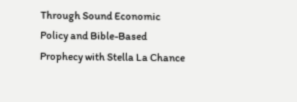Through Sound Economic Policy and Bible-Based Prophecy with Stella La Chance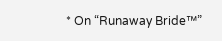* On “Runaway Bride™”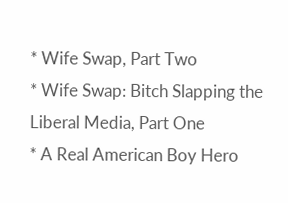* Wife Swap, Part Two
* Wife Swap: Bitch Slapping the Liberal Media, Part One
* A Real American Boy Hero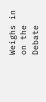Weighs in on the Debate